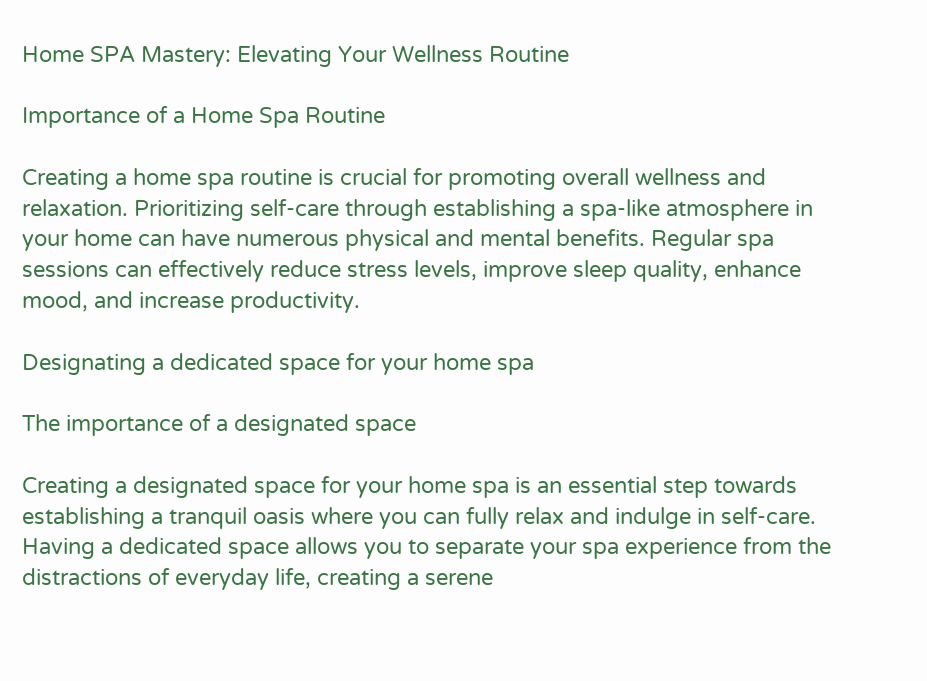Home SPA Mastery: Elevating Your Wellness Routine

Importance of a Home Spa Routine

Creating a home spa routine is crucial for promoting overall wellness and relaxation. Prioritizing self-care through establishing a spa-like atmosphere in your home can have numerous physical and mental benefits. Regular spa sessions can effectively reduce stress levels, improve sleep quality, enhance mood, and increase productivity.

Designating a dedicated space for your home spa

The importance of a designated space

Creating a designated space for your home spa is an essential step towards establishing a tranquil oasis where you can fully relax and indulge in self-care. Having a dedicated space allows you to separate your spa experience from the distractions of everyday life, creating a serene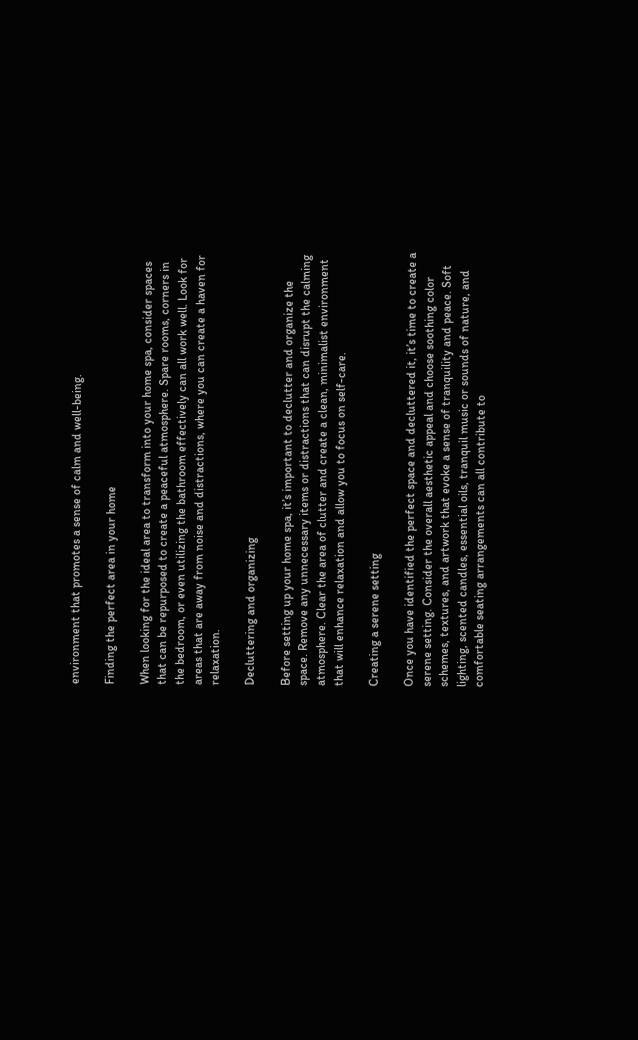environment that promotes a sense of calm and well-being.

Finding the perfect area in your home

When looking for the ideal area to transform into your home spa, consider spaces that can be repurposed to create a peaceful atmosphere. Spare rooms, corners in the bedroom, or even utilizing the bathroom effectively can all work well. Look for areas that are away from noise and distractions, where you can create a haven for relaxation.

Decluttering and organizing

Before setting up your home spa, it’s important to declutter and organize the space. Remove any unnecessary items or distractions that can disrupt the calming atmosphere. Clear the area of clutter and create a clean, minimalist environment that will enhance relaxation and allow you to focus on self-care.

Creating a serene setting

Once you have identified the perfect space and decluttered it, it’s time to create a serene setting. Consider the overall aesthetic appeal and choose soothing color schemes, textures, and artwork that evoke a sense of tranquility and peace. Soft lighting, scented candles, essential oils, tranquil music or sounds of nature, and comfortable seating arrangements can all contribute to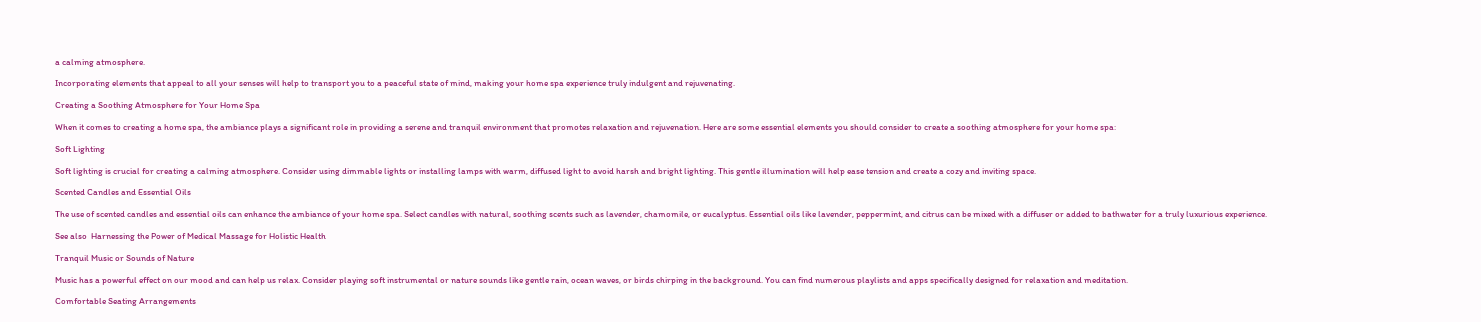a calming atmosphere.

Incorporating elements that appeal to all your senses will help to transport you to a peaceful state of mind, making your home spa experience truly indulgent and rejuvenating.

Creating a Soothing Atmosphere for Your Home Spa

When it comes to creating a home spa, the ambiance plays a significant role in providing a serene and tranquil environment that promotes relaxation and rejuvenation. Here are some essential elements you should consider to create a soothing atmosphere for your home spa:

Soft Lighting

Soft lighting is crucial for creating a calming atmosphere. Consider using dimmable lights or installing lamps with warm, diffused light to avoid harsh and bright lighting. This gentle illumination will help ease tension and create a cozy and inviting space.

Scented Candles and Essential Oils

The use of scented candles and essential oils can enhance the ambiance of your home spa. Select candles with natural, soothing scents such as lavender, chamomile, or eucalyptus. Essential oils like lavender, peppermint, and citrus can be mixed with a diffuser or added to bathwater for a truly luxurious experience.

See also  Harnessing the Power of Medical Massage for Holistic Health

Tranquil Music or Sounds of Nature

Music has a powerful effect on our mood and can help us relax. Consider playing soft instrumental or nature sounds like gentle rain, ocean waves, or birds chirping in the background. You can find numerous playlists and apps specifically designed for relaxation and meditation.

Comfortable Seating Arrangements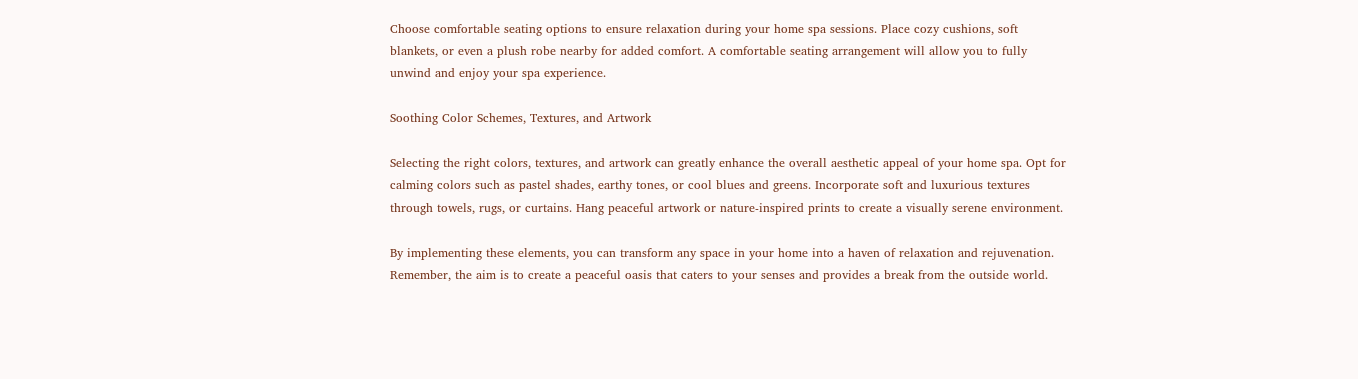Choose comfortable seating options to ensure relaxation during your home spa sessions. Place cozy cushions, soft blankets, or even a plush robe nearby for added comfort. A comfortable seating arrangement will allow you to fully unwind and enjoy your spa experience.

Soothing Color Schemes, Textures, and Artwork

Selecting the right colors, textures, and artwork can greatly enhance the overall aesthetic appeal of your home spa. Opt for calming colors such as pastel shades, earthy tones, or cool blues and greens. Incorporate soft and luxurious textures through towels, rugs, or curtains. Hang peaceful artwork or nature-inspired prints to create a visually serene environment.

By implementing these elements, you can transform any space in your home into a haven of relaxation and rejuvenation. Remember, the aim is to create a peaceful oasis that caters to your senses and provides a break from the outside world.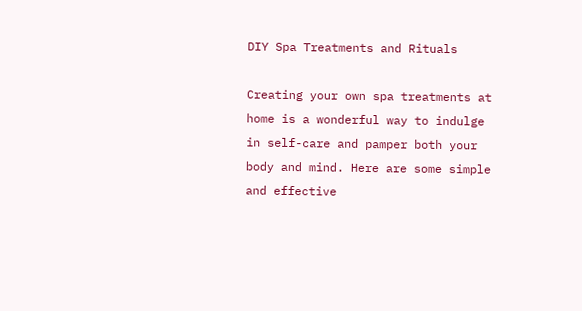DIY Spa Treatments and Rituals

Creating your own spa treatments at home is a wonderful way to indulge in self-care and pamper both your body and mind. Here are some simple and effective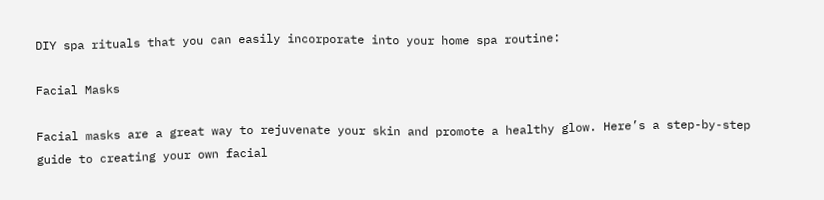DIY spa rituals that you can easily incorporate into your home spa routine:

Facial Masks

Facial masks are a great way to rejuvenate your skin and promote a healthy glow. Here’s a step-by-step guide to creating your own facial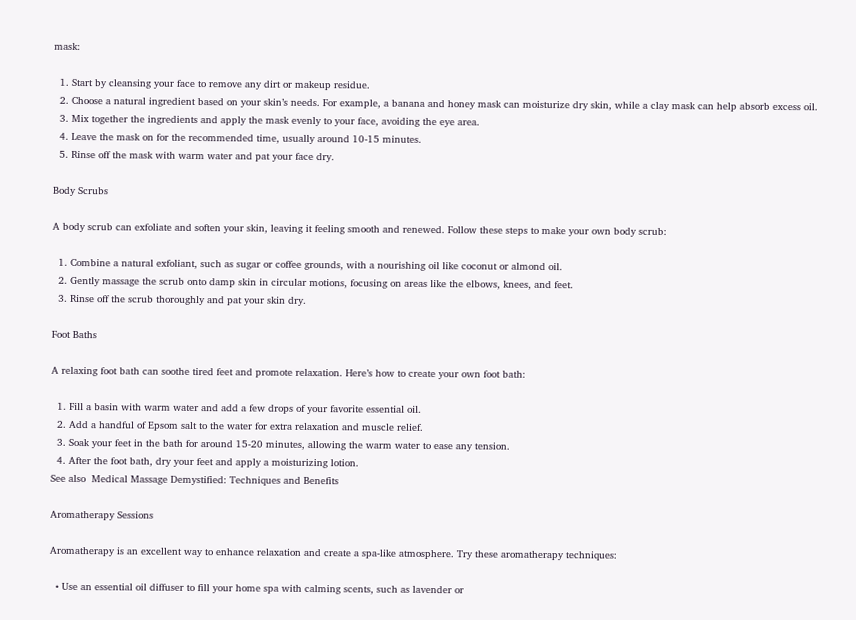mask:

  1. Start by cleansing your face to remove any dirt or makeup residue.
  2. Choose a natural ingredient based on your skin’s needs. For example, a banana and honey mask can moisturize dry skin, while a clay mask can help absorb excess oil.
  3. Mix together the ingredients and apply the mask evenly to your face, avoiding the eye area.
  4. Leave the mask on for the recommended time, usually around 10-15 minutes.
  5. Rinse off the mask with warm water and pat your face dry.

Body Scrubs

A body scrub can exfoliate and soften your skin, leaving it feeling smooth and renewed. Follow these steps to make your own body scrub:

  1. Combine a natural exfoliant, such as sugar or coffee grounds, with a nourishing oil like coconut or almond oil.
  2. Gently massage the scrub onto damp skin in circular motions, focusing on areas like the elbows, knees, and feet.
  3. Rinse off the scrub thoroughly and pat your skin dry.

Foot Baths

A relaxing foot bath can soothe tired feet and promote relaxation. Here’s how to create your own foot bath:

  1. Fill a basin with warm water and add a few drops of your favorite essential oil.
  2. Add a handful of Epsom salt to the water for extra relaxation and muscle relief.
  3. Soak your feet in the bath for around 15-20 minutes, allowing the warm water to ease any tension.
  4. After the foot bath, dry your feet and apply a moisturizing lotion.
See also  Medical Massage Demystified: Techniques and Benefits

Aromatherapy Sessions

Aromatherapy is an excellent way to enhance relaxation and create a spa-like atmosphere. Try these aromatherapy techniques:

  • Use an essential oil diffuser to fill your home spa with calming scents, such as lavender or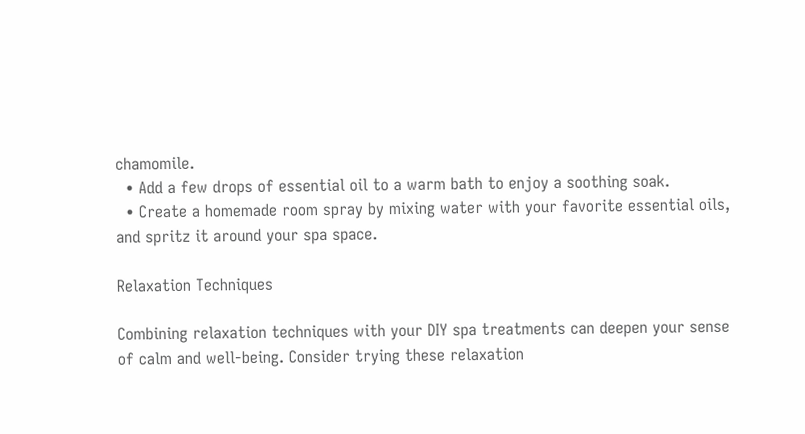chamomile.
  • Add a few drops of essential oil to a warm bath to enjoy a soothing soak.
  • Create a homemade room spray by mixing water with your favorite essential oils, and spritz it around your spa space.

Relaxation Techniques

Combining relaxation techniques with your DIY spa treatments can deepen your sense of calm and well-being. Consider trying these relaxation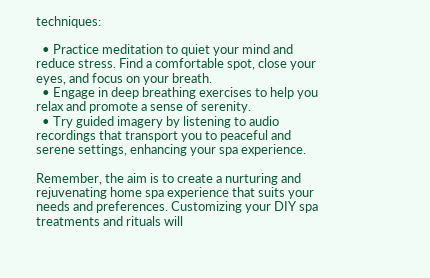techniques:

  • Practice meditation to quiet your mind and reduce stress. Find a comfortable spot, close your eyes, and focus on your breath.
  • Engage in deep breathing exercises to help you relax and promote a sense of serenity.
  • Try guided imagery by listening to audio recordings that transport you to peaceful and serene settings, enhancing your spa experience.

Remember, the aim is to create a nurturing and rejuvenating home spa experience that suits your needs and preferences. Customizing your DIY spa treatments and rituals will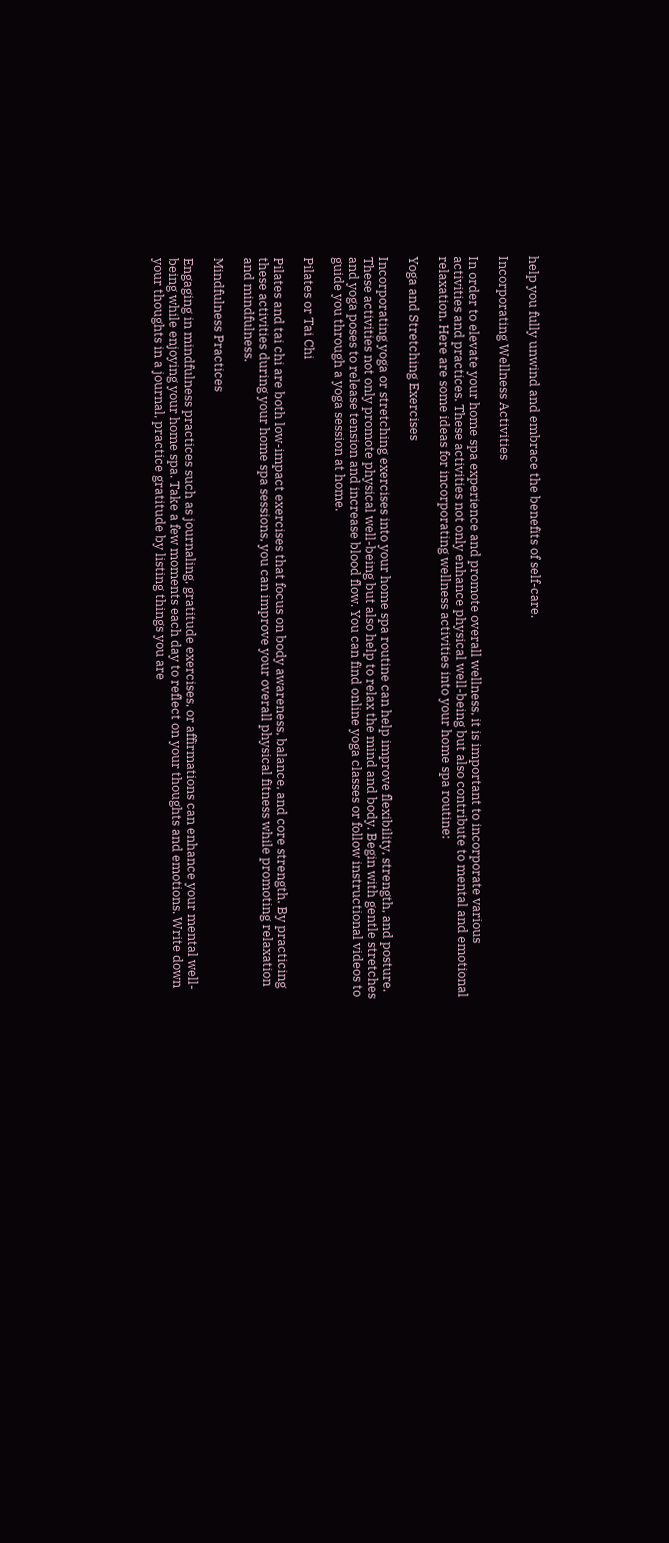help you fully unwind and embrace the benefits of self-care.

Incorporating Wellness Activities

In order to elevate your home spa experience and promote overall wellness, it is important to incorporate various activities and practices. These activities not only enhance physical well-being but also contribute to mental and emotional relaxation. Here are some ideas for incorporating wellness activities into your home spa routine:

Yoga and Stretching Exercises

Incorporating yoga or stretching exercises into your home spa routine can help improve flexibility, strength, and posture. These activities not only promote physical well-being but also help to relax the mind and body. Begin with gentle stretches and yoga poses to release tension and increase blood flow. You can find online yoga classes or follow instructional videos to guide you through a yoga session at home.

Pilates or Tai Chi

Pilates and tai chi are both low-impact exercises that focus on body awareness, balance, and core strength. By practicing these activities during your home spa sessions, you can improve your overall physical fitness while promoting relaxation and mindfulness.

Mindfulness Practices

Engaging in mindfulness practices such as journaling, gratitude exercises, or affirmations can enhance your mental well-being while enjoying your home spa. Take a few moments each day to reflect on your thoughts and emotions. Write down your thoughts in a journal, practice gratitude by listing things you are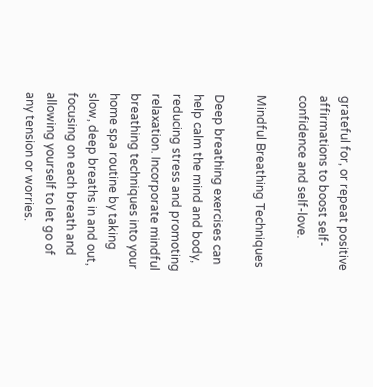grateful for, or repeat positive affirmations to boost self-confidence and self-love.

Mindful Breathing Techniques

Deep breathing exercises can help calm the mind and body, reducing stress and promoting relaxation. Incorporate mindful breathing techniques into your home spa routine by taking slow, deep breaths in and out, focusing on each breath and allowing yourself to let go of any tension or worries.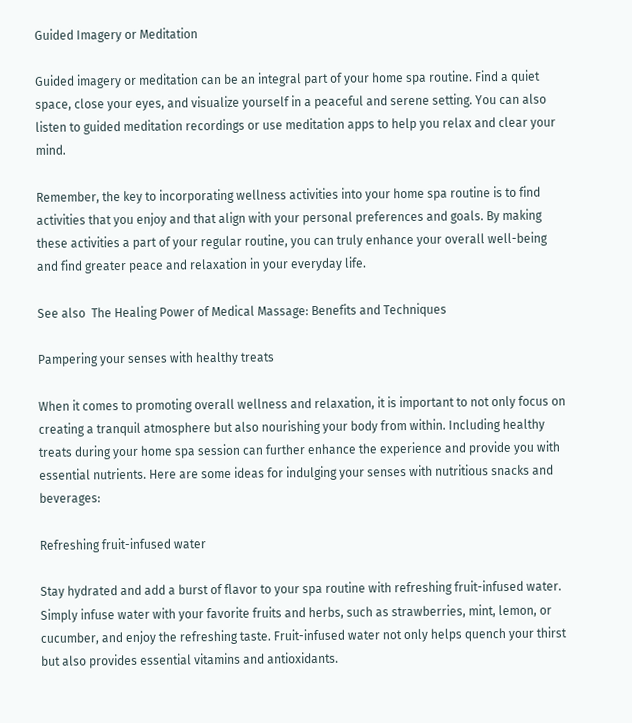Guided Imagery or Meditation

Guided imagery or meditation can be an integral part of your home spa routine. Find a quiet space, close your eyes, and visualize yourself in a peaceful and serene setting. You can also listen to guided meditation recordings or use meditation apps to help you relax and clear your mind.

Remember, the key to incorporating wellness activities into your home spa routine is to find activities that you enjoy and that align with your personal preferences and goals. By making these activities a part of your regular routine, you can truly enhance your overall well-being and find greater peace and relaxation in your everyday life.

See also  The Healing Power of Medical Massage: Benefits and Techniques

Pampering your senses with healthy treats

When it comes to promoting overall wellness and relaxation, it is important to not only focus on creating a tranquil atmosphere but also nourishing your body from within. Including healthy treats during your home spa session can further enhance the experience and provide you with essential nutrients. Here are some ideas for indulging your senses with nutritious snacks and beverages:

Refreshing fruit-infused water

Stay hydrated and add a burst of flavor to your spa routine with refreshing fruit-infused water. Simply infuse water with your favorite fruits and herbs, such as strawberries, mint, lemon, or cucumber, and enjoy the refreshing taste. Fruit-infused water not only helps quench your thirst but also provides essential vitamins and antioxidants.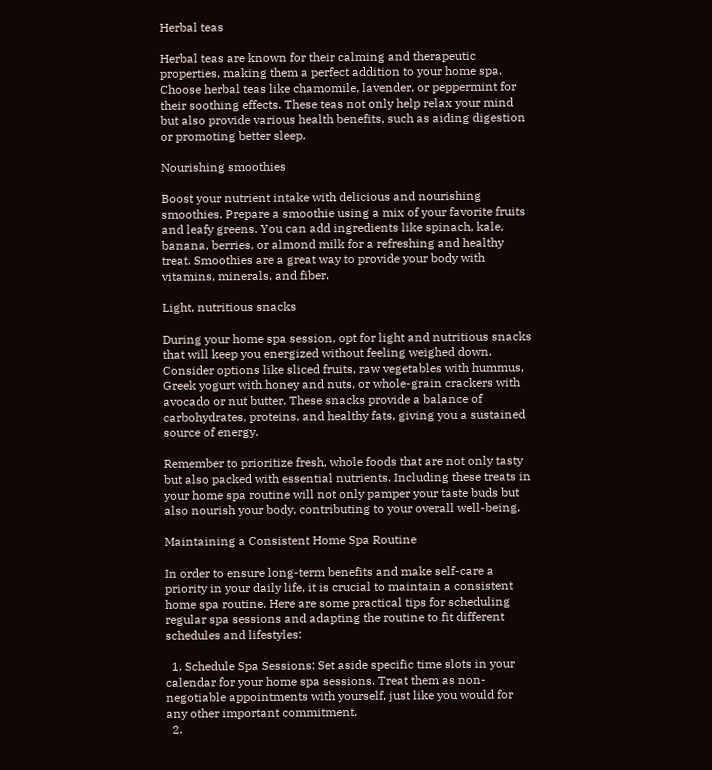Herbal teas

Herbal teas are known for their calming and therapeutic properties, making them a perfect addition to your home spa. Choose herbal teas like chamomile, lavender, or peppermint for their soothing effects. These teas not only help relax your mind but also provide various health benefits, such as aiding digestion or promoting better sleep.

Nourishing smoothies

Boost your nutrient intake with delicious and nourishing smoothies. Prepare a smoothie using a mix of your favorite fruits and leafy greens. You can add ingredients like spinach, kale, banana, berries, or almond milk for a refreshing and healthy treat. Smoothies are a great way to provide your body with vitamins, minerals, and fiber.

Light, nutritious snacks

During your home spa session, opt for light and nutritious snacks that will keep you energized without feeling weighed down. Consider options like sliced fruits, raw vegetables with hummus, Greek yogurt with honey and nuts, or whole-grain crackers with avocado or nut butter. These snacks provide a balance of carbohydrates, proteins, and healthy fats, giving you a sustained source of energy.

Remember to prioritize fresh, whole foods that are not only tasty but also packed with essential nutrients. Including these treats in your home spa routine will not only pamper your taste buds but also nourish your body, contributing to your overall well-being.

Maintaining a Consistent Home Spa Routine

In order to ensure long-term benefits and make self-care a priority in your daily life, it is crucial to maintain a consistent home spa routine. Here are some practical tips for scheduling regular spa sessions and adapting the routine to fit different schedules and lifestyles:

  1. Schedule Spa Sessions: Set aside specific time slots in your calendar for your home spa sessions. Treat them as non-negotiable appointments with yourself, just like you would for any other important commitment.
  2.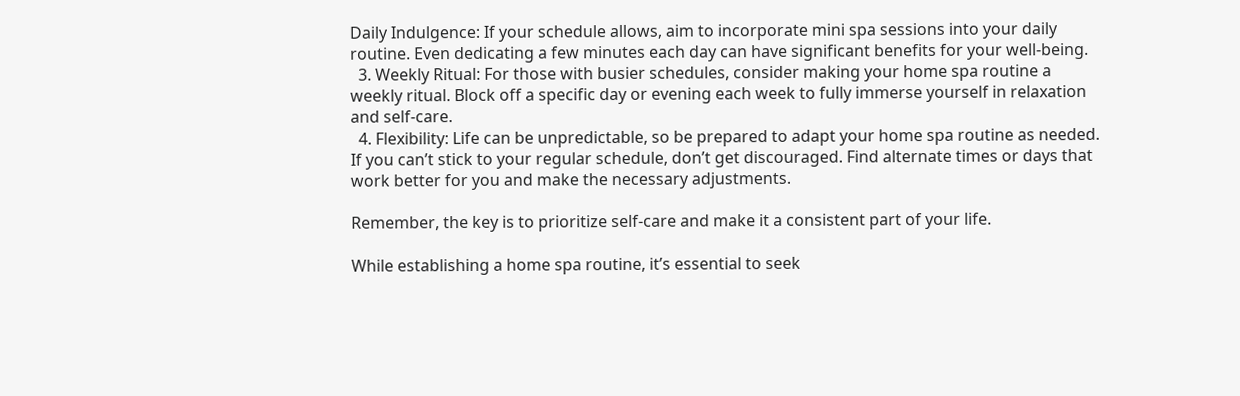Daily Indulgence: If your schedule allows, aim to incorporate mini spa sessions into your daily routine. Even dedicating a few minutes each day can have significant benefits for your well-being.
  3. Weekly Ritual: For those with busier schedules, consider making your home spa routine a weekly ritual. Block off a specific day or evening each week to fully immerse yourself in relaxation and self-care.
  4. Flexibility: Life can be unpredictable, so be prepared to adapt your home spa routine as needed. If you can’t stick to your regular schedule, don’t get discouraged. Find alternate times or days that work better for you and make the necessary adjustments.

Remember, the key is to prioritize self-care and make it a consistent part of your life.

While establishing a home spa routine, it’s essential to seek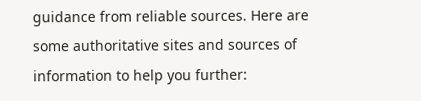guidance from reliable sources. Here are some authoritative sites and sources of information to help you further: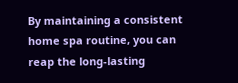By maintaining a consistent home spa routine, you can reap the long-lasting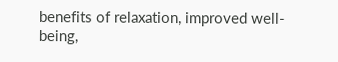benefits of relaxation, improved well-being,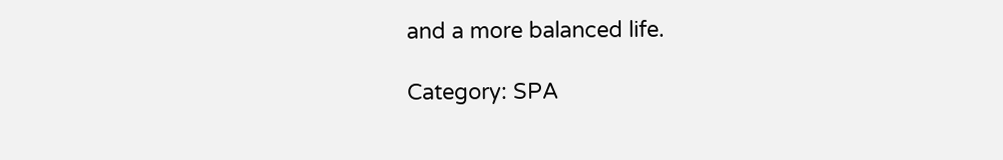and a more balanced life.

Category: SPA